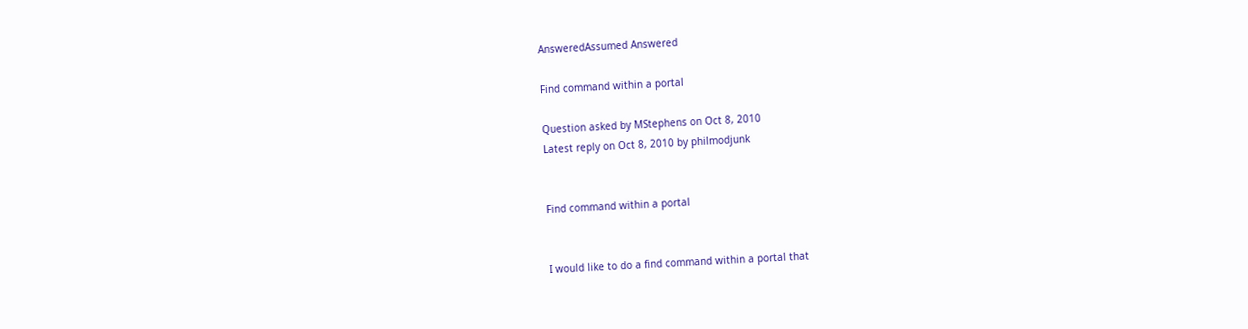AnsweredAssumed Answered

Find command within a portal

Question asked by MStephens on Oct 8, 2010
Latest reply on Oct 8, 2010 by philmodjunk


Find command within a portal


I would like to do a find command within a portal that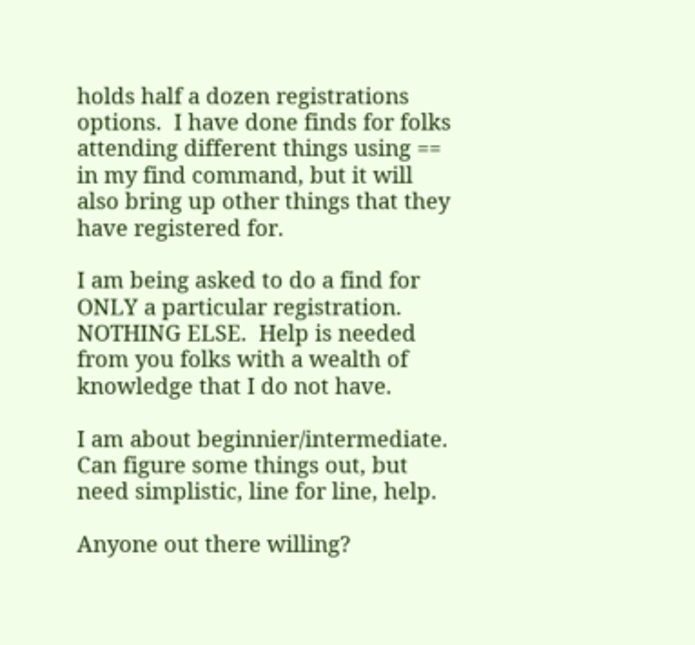holds half a dozen registrations options.  I have done finds for folks attending different things using == in my find command, but it will also bring up other things that they have registered for.

I am being asked to do a find for ONLY a particular registration.  NOTHING ELSE.  Help is needed from you folks with a wealth of knowledge that I do not have.

I am about beginnier/intermediate.  Can figure some things out, but need simplistic, line for line, help.

Anyone out there willing?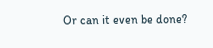Or can it even be done?